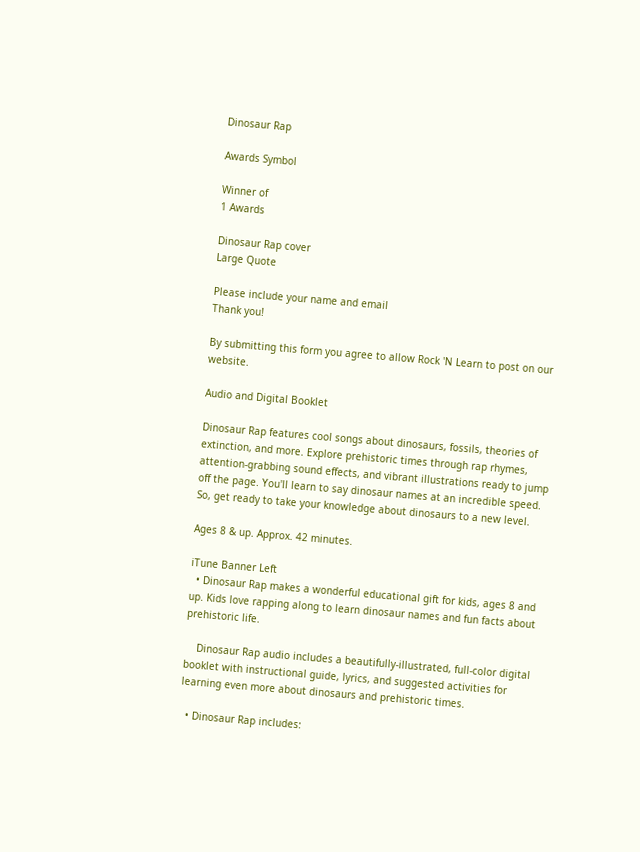Dinosaur Rap

Awards Symbol

Winner of
1 Awards

Dinosaur Rap cover
Large Quote

Please include your name and email
Thank you!

By submitting this form you agree to allow Rock 'N Learn to post on our website.

Audio and Digital Booklet

Dinosaur Rap features cool songs about dinosaurs, fossils, theories of extinction, and more. Explore prehistoric times through rap rhymes, attention-grabbing sound effects, and vibrant illustrations ready to jump off the page. You'll learn to say dinosaur names at an incredible speed. So, get ready to take your knowledge about dinosaurs to a new level.

Ages 8 & up. Approx. 42 minutes.

iTune Banner Left
  • Dinosaur Rap makes a wonderful educational gift for kids, ages 8 and up. Kids love rapping along to learn dinosaur names and fun facts about prehistoric life.

    Dinosaur Rap audio includes a beautifully-illustrated, full-color digital booklet with instructional guide, lyrics, and suggested activities for learning even more about dinosaurs and prehistoric times.

  • Dinosaur Rap includes: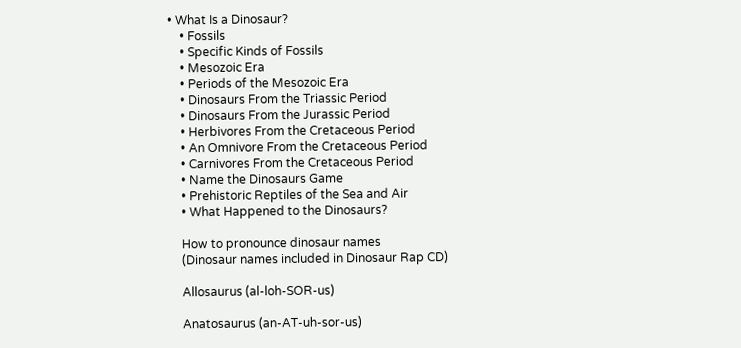• What Is a Dinosaur?
    • Fossils
    • Specific Kinds of Fossils
    • Mesozoic Era
    • Periods of the Mesozoic Era
    • Dinosaurs From the Triassic Period
    • Dinosaurs From the Jurassic Period
    • Herbivores From the Cretaceous Period
    • An Omnivore From the Cretaceous Period
    • Carnivores From the Cretaceous Period
    • Name the Dinosaurs Game
    • Prehistoric Reptiles of the Sea and Air
    • What Happened to the Dinosaurs?

    How to pronounce dinosaur names
    (Dinosaur names included in Dinosaur Rap CD)

    Allosaurus (al-loh-SOR-us)

    Anatosaurus (an-AT-uh-sor-us)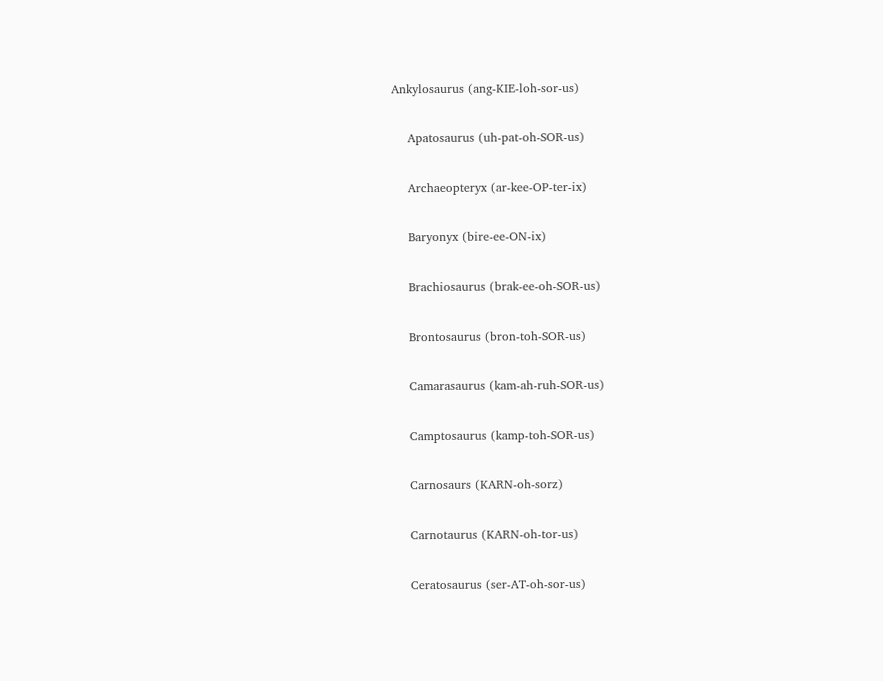Ankylosaurus (ang-KIE-loh-sor-us)

    Apatosaurus (uh-pat-oh-SOR-us)

    Archaeopteryx (ar-kee-OP-ter-ix)

    Baryonyx (bire-ee-ON-ix)

    Brachiosaurus (brak-ee-oh-SOR-us)

    Brontosaurus (bron-toh-SOR-us)

    Camarasaurus (kam-ah-ruh-SOR-us)

    Camptosaurus (kamp-toh-SOR-us)

    Carnosaurs (KARN-oh-sorz)

    Carnotaurus (KARN-oh-tor-us)

    Ceratosaurus (ser-AT-oh-sor-us)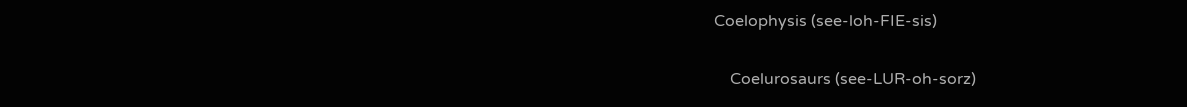Coelophysis (see-loh-FIE-sis)

    Coelurosaurs (see-LUR-oh-sorz)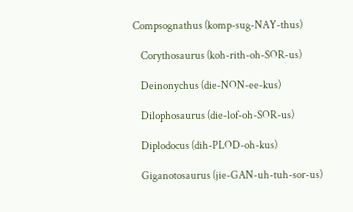Compsognathus (komp-sug-NAY-thus)

    Corythosaurus (koh-rith-oh-SOR-us)

    Deinonychus (die-NON-ee-kus)

    Dilophosaurus (die-lof-oh-SOR-us)

    Diplodocus (dih-PLOD-oh-kus)

    Giganotosaurus (jie-GAN-uh-tuh-sor-us)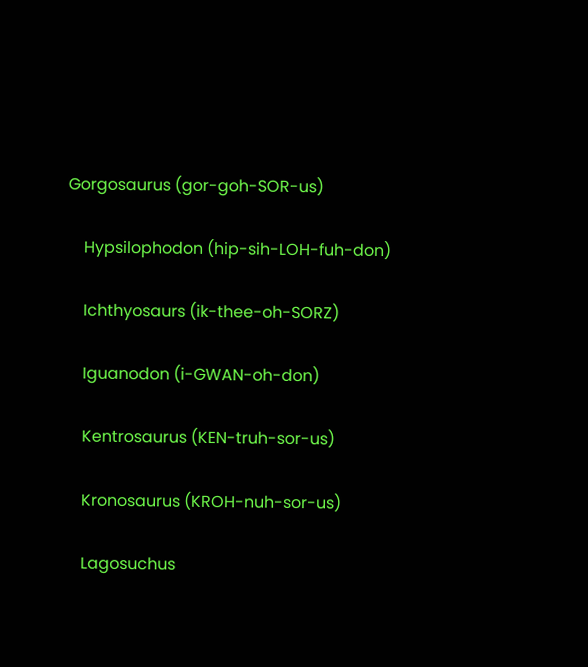Gorgosaurus (gor-goh-SOR-us)

    Hypsilophodon (hip-sih-LOH-fuh-don)

    Ichthyosaurs (ik-thee-oh-SORZ)

    Iguanodon (i-GWAN-oh-don)

    Kentrosaurus (KEN-truh-sor-us)

    Kronosaurus (KROH-nuh-sor-us)

    Lagosuchus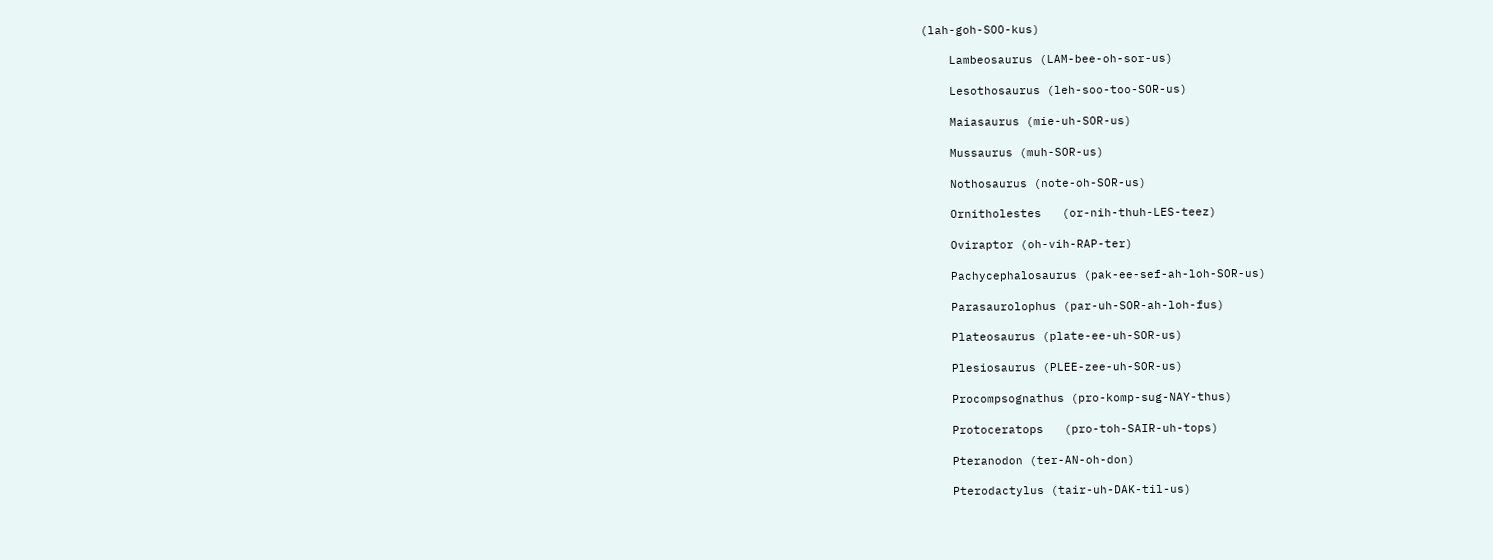(lah-goh-SOO-kus)

    Lambeosaurus (LAM-bee-oh-sor-us)

    Lesothosaurus (leh-soo-too-SOR-us)

    Maiasaurus (mie-uh-SOR-us)

    Mussaurus (muh-SOR-us)

    Nothosaurus (note-oh-SOR-us)

    Ornitholestes   (or-nih-thuh-LES-teez)

    Oviraptor (oh-vih-RAP-ter)

    Pachycephalosaurus (pak-ee-sef-ah-loh-SOR-us)

    Parasaurolophus (par-uh-SOR-ah-loh-fus)

    Plateosaurus (plate-ee-uh-SOR-us)

    Plesiosaurus (PLEE-zee-uh-SOR-us)

    Procompsognathus (pro-komp-sug-NAY-thus)

    Protoceratops   (pro-toh-SAIR-uh-tops)

    Pteranodon (ter-AN-oh-don)

    Pterodactylus (tair-uh-DAK-til-us)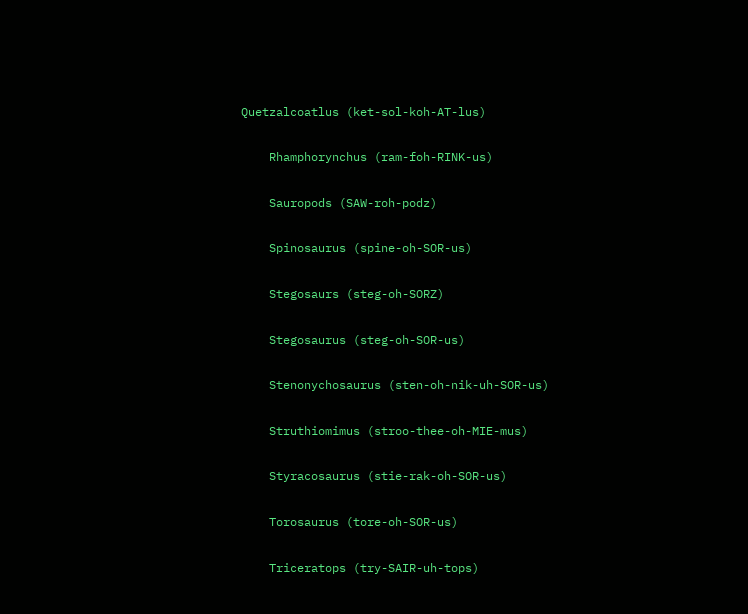Quetzalcoatlus (ket-sol-koh-AT-lus)

    Rhamphorynchus (ram-foh-RINK-us)

    Sauropods (SAW-roh-podz)

    Spinosaurus (spine-oh-SOR-us)

    Stegosaurs (steg-oh-SORZ)

    Stegosaurus (steg-oh-SOR-us)

    Stenonychosaurus (sten-oh-nik-uh-SOR-us)

    Struthiomimus (stroo-thee-oh-MIE-mus)

    Styracosaurus (stie-rak-oh-SOR-us)

    Torosaurus (tore-oh-SOR-us)

    Triceratops (try-SAIR-uh-tops)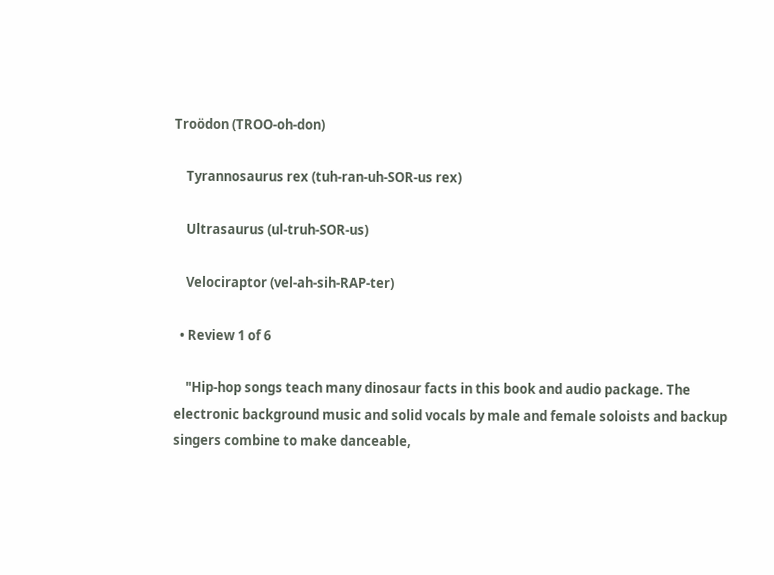Troödon (TROO-oh-don)

    Tyrannosaurus rex (tuh-ran-uh-SOR-us rex)

    Ultrasaurus (ul-truh-SOR-us)

    Velociraptor (vel-ah-sih-RAP-ter)

  • Review 1 of 6

    "Hip-hop songs teach many dinosaur facts in this book and audio package. The electronic background music and solid vocals by male and female soloists and backup singers combine to make danceable,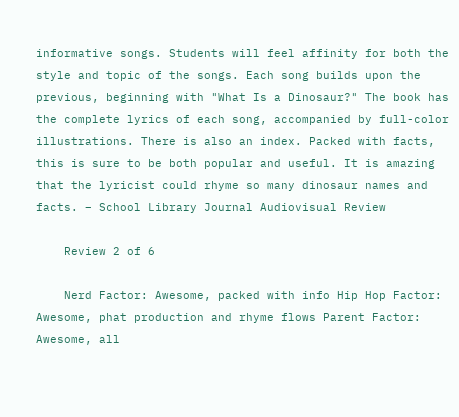informative songs. Students will feel affinity for both the style and topic of the songs. Each song builds upon the previous, beginning with "What Is a Dinosaur?" The book has the complete lyrics of each song, accompanied by full-color illustrations. There is also an index. Packed with facts, this is sure to be both popular and useful. It is amazing that the lyricist could rhyme so many dinosaur names and facts. – School Library Journal Audiovisual Review

    Review 2 of 6

    Nerd Factor: Awesome, packed with info Hip Hop Factor: Awesome, phat production and rhyme flows Parent Factor: Awesome, all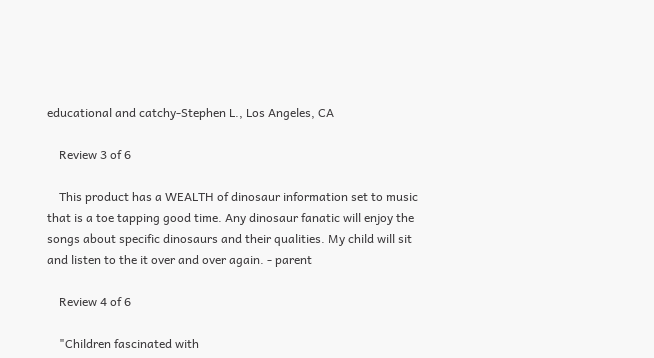educational and catchy-Stephen L., Los Angeles, CA

    Review 3 of 6

    This product has a WEALTH of dinosaur information set to music that is a toe tapping good time. Any dinosaur fanatic will enjoy the songs about specific dinosaurs and their qualities. My child will sit and listen to the it over and over again. - parent

    Review 4 of 6

    "Children fascinated with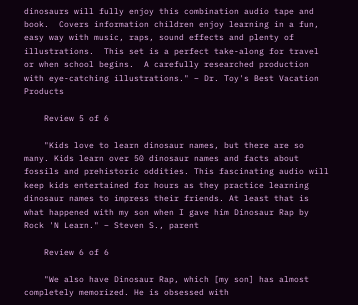dinosaurs will fully enjoy this combination audio tape and book.  Covers information children enjoy learning in a fun, easy way with music, raps, sound effects and plenty of illustrations.  This set is a perfect take-along for travel or when school begins.  A carefully researched production with eye-catching illustrations." – Dr. Toy's Best Vacation Products

    Review 5 of 6

    "Kids love to learn dinosaur names, but there are so many. Kids learn over 50 dinosaur names and facts about fossils and prehistoric oddities. This fascinating audio will keep kids entertained for hours as they practice learning dinosaur names to impress their friends. At least that is what happened with my son when I gave him Dinosaur Rap by Rock 'N Learn." – Steven S., parent

    Review 6 of 6

    "We also have Dinosaur Rap, which [my son] has almost completely memorized. He is obsessed with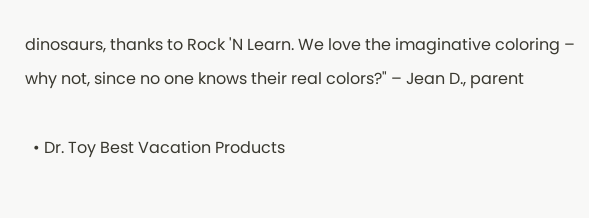dinosaurs, thanks to Rock 'N Learn. We love the imaginative coloring – why not, since no one knows their real colors?" – Jean D., parent

  • Dr. Toy Best Vacation Products